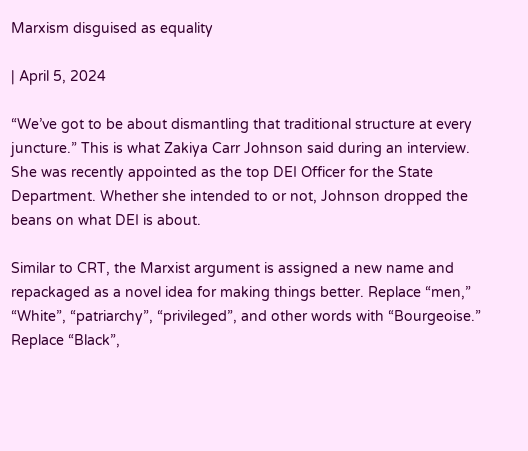Marxism disguised as equality

| April 5, 2024

“We’ve got to be about dismantling that traditional structure at every juncture.” This is what Zakiya Carr Johnson said during an interview. She was recently appointed as the top DEI Officer for the State Department. Whether she intended to or not, Johnson dropped the beans on what DEI is about.

Similar to CRT, the Marxist argument is assigned a new name and repackaged as a novel idea for making things better. Replace “men,” “White”, “patriarchy”, “privileged”, and other words with “Bourgeoise.” Replace “Black”,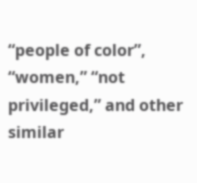“people of color”, “women,” “not privileged,” and other similar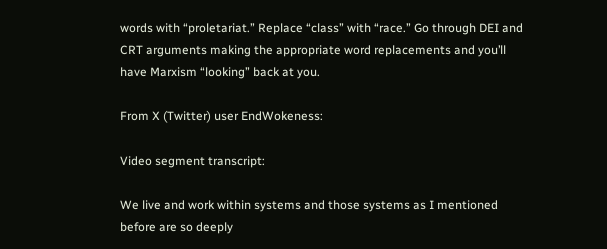words with “proletariat.” Replace “class” with “race.” Go through DEI and CRT arguments making the appropriate word replacements and you’ll have Marxism “looking” back at you.

From X (Twitter) user EndWokeness:

Video segment transcript:

We live and work within systems and those systems as I mentioned before are so deeply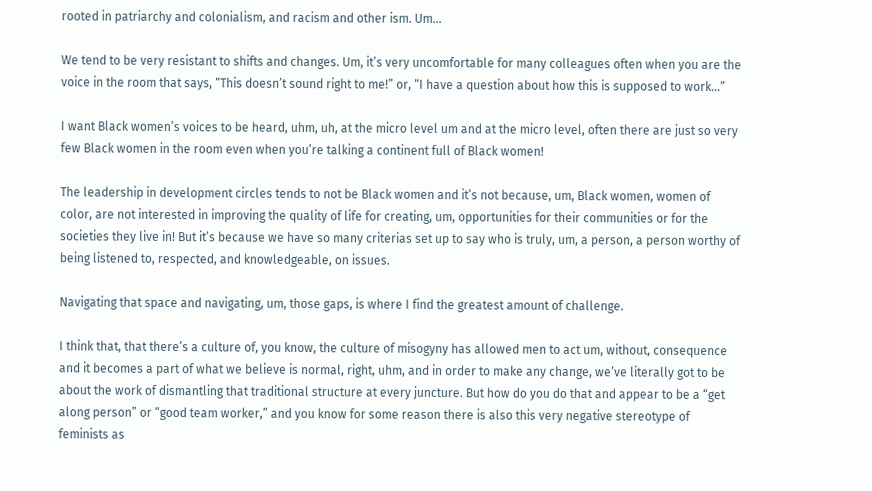rooted in patriarchy and colonialism, and racism and other ism. Um…

We tend to be very resistant to shifts and changes. Um, it’s very uncomfortable for many colleagues often when you are the voice in the room that says, “This doesn’t sound right to me!” or, “I have a question about how this is supposed to work…”

I want Black women’s voices to be heard, uhm, uh, at the micro level um and at the micro level, often there are just so very few Black women in the room even when you’re talking a continent full of Black women!

The leadership in development circles tends to not be Black women and it’s not because, um, Black women, women of color, are not interested in improving the quality of life for creating, um, opportunities for their communities or for the societies they live in! But it’s because we have so many criterias set up to say who is truly, um, a person, a person worthy of being listened to, respected, and knowledgeable, on issues.

Navigating that space and navigating, um, those gaps, is where I find the greatest amount of challenge.

I think that, that there’s a culture of, you know, the culture of misogyny has allowed men to act um, without, consequence and it becomes a part of what we believe is normal, right, uhm, and in order to make any change, we’ve literally got to be about the work of dismantling that traditional structure at every juncture. But how do you do that and appear to be a “get along person” or “good team worker,” and you know for some reason there is also this very negative stereotype of feminists as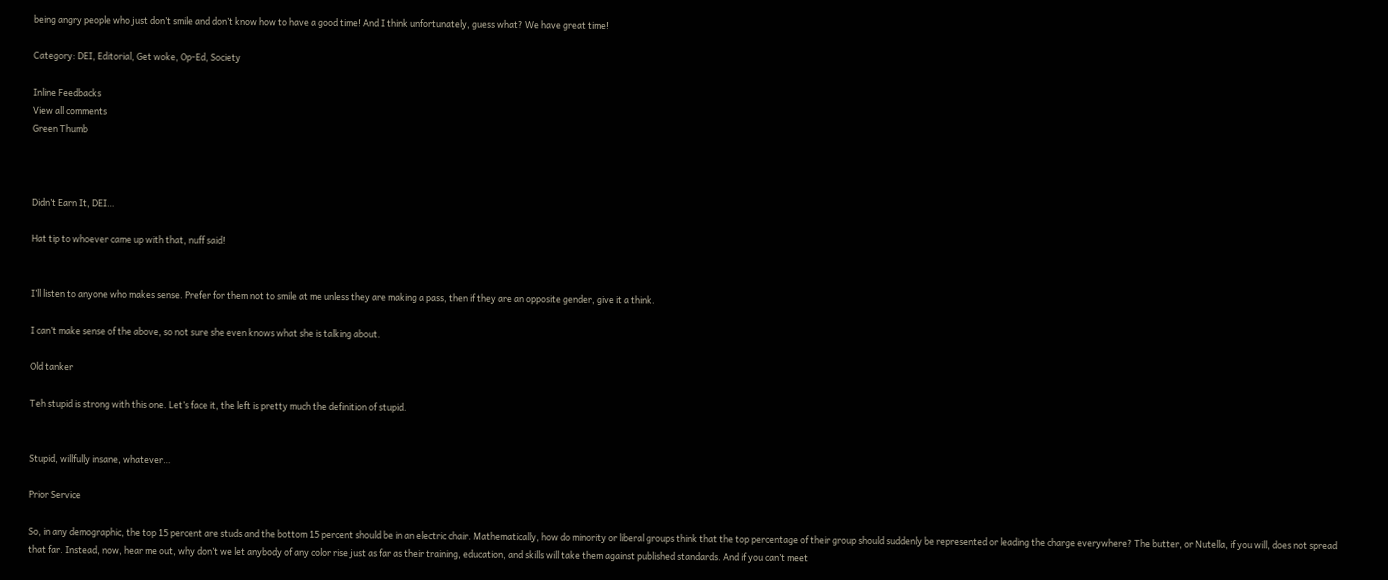being angry people who just don’t smile and don’t know how to have a good time! And I think unfortunately, guess what? We have great time!

Category: DEI, Editorial, Get woke, Op-Ed, Society

Inline Feedbacks
View all comments
Green Thumb



Didn’t Earn It, DEI…

Hat tip to whoever came up with that, nuff said!


I’ll listen to anyone who makes sense. Prefer for them not to smile at me unless they are making a pass, then if they are an opposite gender, give it a think.

I can’t make sense of the above, so not sure she even knows what she is talking about.

Old tanker

Teh stupid is strong with this one. Let’s face it, the left is pretty much the definition of stupid.


Stupid, willfully insane, whatever…

Prior Service

So, in any demographic, the top 15 percent are studs and the bottom 15 percent should be in an electric chair. Mathematically, how do minority or liberal groups think that the top percentage of their group should suddenly be represented or leading the charge everywhere? The butter, or Nutella, if you will, does not spread that far. Instead, now, hear me out, why don’t we let anybody of any color rise just as far as their training, education, and skills will take them against published standards. And if you can’t meet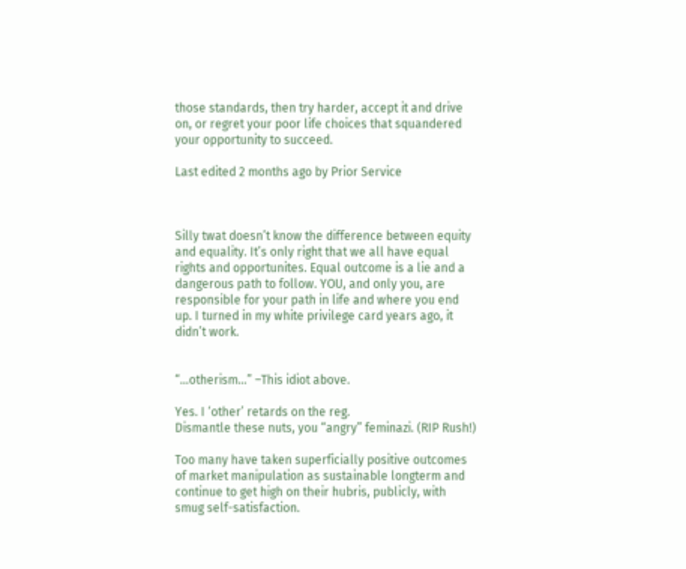those standards, then try harder, accept it and drive on, or regret your poor life choices that squandered your opportunity to succeed.

Last edited 2 months ago by Prior Service



Silly twat doesn’t know the difference between equity and equality. It’s only right that we all have equal rights and opportunites. Equal outcome is a lie and a dangerous path to follow. YOU, and only you, are responsible for your path in life and where you end up. I turned in my white privilege card years ago, it didn’t work.


“…otherism…” –This idiot above.

Yes. I ‘other’ retards on the reg.
Dismantle these nuts, you “angry” feminazi. (RIP Rush!)

Too many have taken superficially positive outcomes of market manipulation as sustainable longterm and continue to get high on their hubris, publicly, with smug self-satisfaction.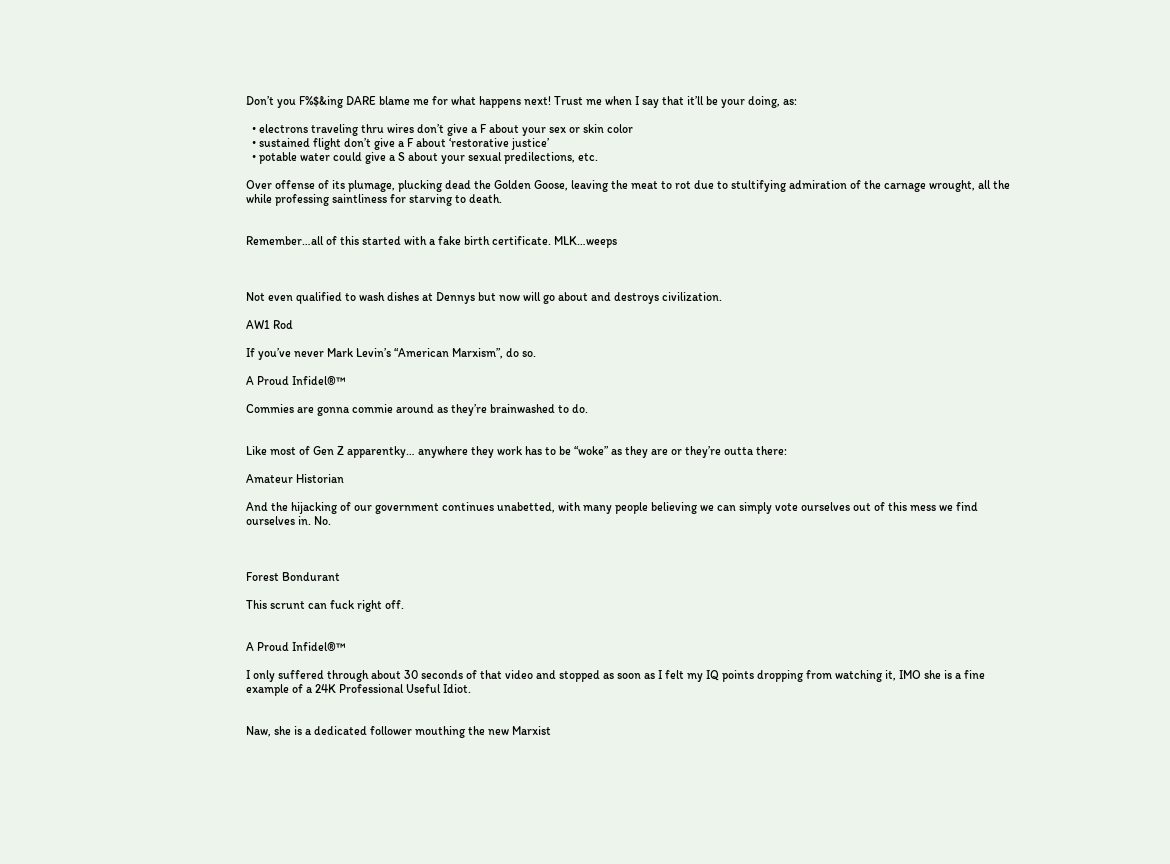Don’t you F%$&ing DARE blame me for what happens next! Trust me when I say that it’ll be your doing, as:

  • electrons traveling thru wires don’t give a F about your sex or skin color
  • sustained flight don’t give a F about ‘restorative justice’
  • potable water could give a S about your sexual predilections, etc.

Over offense of its plumage, plucking dead the Golden Goose, leaving the meat to rot due to stultifying admiration of the carnage wrought, all the while professing saintliness for starving to death.


Remember…all of this started with a fake birth certificate. MLK…weeps



Not even qualified to wash dishes at Dennys but now will go about and destroys civilization.

AW1 Rod

If you’ve never Mark Levin’s “American Marxism”, do so.

A Proud Infidel®™

Commies are gonna commie around as they’re brainwashed to do.


Like most of Gen Z apparentky… anywhere they work has to be “woke” as they are or they’re outta there:

Amateur Historian

And the hijacking of our government continues unabetted, with many people believing we can simply vote ourselves out of this mess we find ourselves in. No.



Forest Bondurant

This scrunt can fuck right off.


A Proud Infidel®™

I only suffered through about 30 seconds of that video and stopped as soon as I felt my IQ points dropping from watching it, IMO she is a fine example of a 24K Professional Useful Idiot.


Naw, she is a dedicated follower mouthing the new Marxist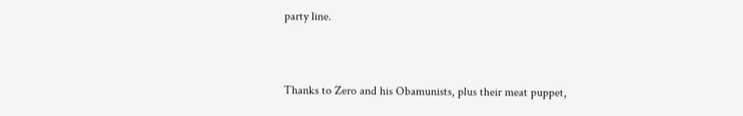party line.


Thanks to Zero and his Obamunists, plus their meat puppet,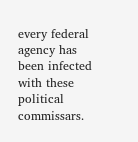every federal agency has been infected with these political commissars.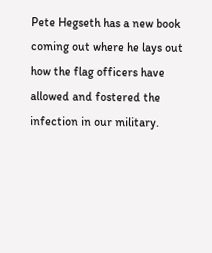Pete Hegseth has a new book coming out where he lays out how the flag officers have allowed and fostered the infection in our military.